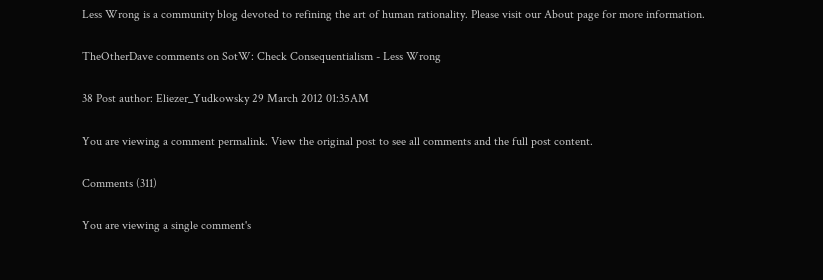Less Wrong is a community blog devoted to refining the art of human rationality. Please visit our About page for more information.

TheOtherDave comments on SotW: Check Consequentialism - Less Wrong

38 Post author: Eliezer_Yudkowsky 29 March 2012 01:35AM

You are viewing a comment permalink. View the original post to see all comments and the full post content.

Comments (311)

You are viewing a single comment's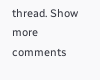thread. Show more comments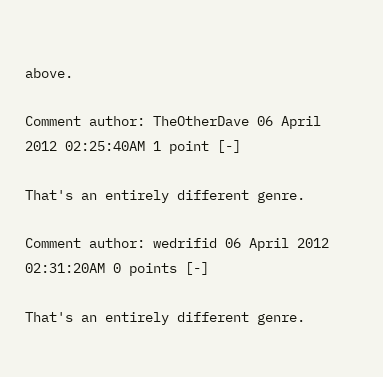above.

Comment author: TheOtherDave 06 April 2012 02:25:40AM 1 point [-]

That's an entirely different genre.

Comment author: wedrifid 06 April 2012 02:31:20AM 0 points [-]

That's an entirely different genre.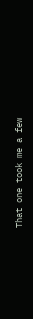That one took me a few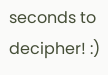seconds to decipher! :)